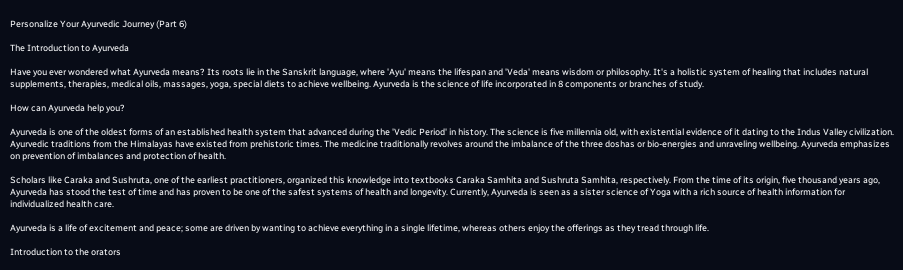Personalize Your Ayurvedic Journey (Part 6)

The Introduction to Ayurveda

Have you ever wondered what Ayurveda means? Its roots lie in the Sanskrit language, where 'Ayu' means the lifespan and 'Veda' means wisdom or philosophy. It's a holistic system of healing that includes natural supplements, therapies, medical oils, massages, yoga, special diets to achieve wellbeing. Ayurveda is the science of life incorporated in 8 components or branches of study.

How can Ayurveda help you?

Ayurveda is one of the oldest forms of an established health system that advanced during the 'Vedic Period' in history. The science is five millennia old, with existential evidence of it dating to the Indus Valley civilization. Ayurvedic traditions from the Himalayas have existed from prehistoric times. The medicine traditionally revolves around the imbalance of the three doshas or bio-energies and unraveling wellbeing. Ayurveda emphasizes on prevention of imbalances and protection of health.

Scholars like Caraka and Sushruta, one of the earliest practitioners, organized this knowledge into textbooks Caraka Samhita and Sushruta Samhita, respectively. From the time of its origin, five thousand years ago, Ayurveda has stood the test of time and has proven to be one of the safest systems of health and longevity. Currently, Ayurveda is seen as a sister science of Yoga with a rich source of health information for individualized health care.

Ayurveda is a life of excitement and peace; some are driven by wanting to achieve everything in a single lifetime, whereas others enjoy the offerings as they tread through life.

Introduction to the orators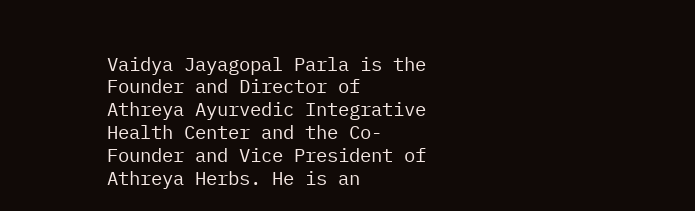Vaidya Jayagopal Parla is the Founder and Director of Athreya Ayurvedic Integrative Health Center and the Co-Founder and Vice President of Athreya Herbs. He is an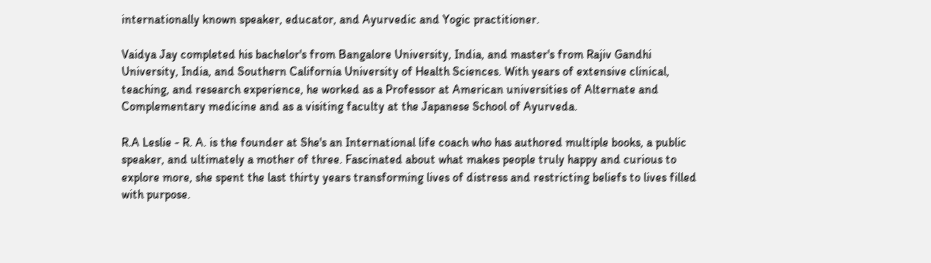internationally known speaker, educator, and Ayurvedic and Yogic practitioner.

Vaidya Jay completed his bachelor's from Bangalore University, India, and master's from Rajiv Gandhi University, India, and Southern California University of Health Sciences. With years of extensive clinical, teaching, and research experience, he worked as a Professor at American universities of Alternate and Complementary medicine and as a visiting faculty at the Japanese School of Ayurveda.

R.A Leslie - R. A. is the founder at She's an International life coach who has authored multiple books, a public speaker, and ultimately a mother of three. Fascinated about what makes people truly happy and curious to explore more, she spent the last thirty years transforming lives of distress and restricting beliefs to lives filled with purpose.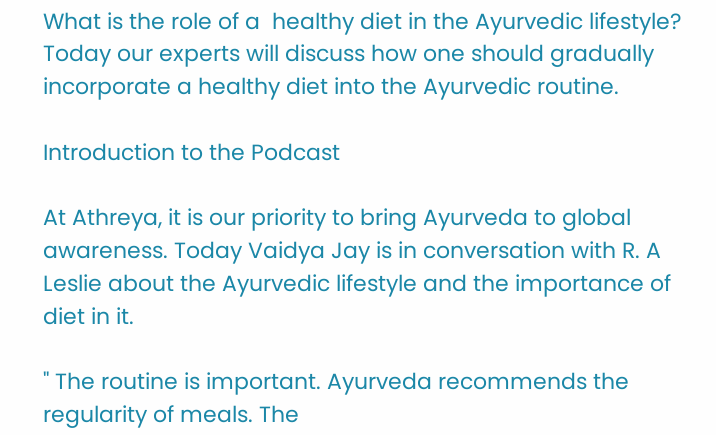What is the role of a  healthy diet in the Ayurvedic lifestyle? Today our experts will discuss how one should gradually incorporate a healthy diet into the Ayurvedic routine.

Introduction to the Podcast

At Athreya, it is our priority to bring Ayurveda to global awareness. Today Vaidya Jay is in conversation with R. A Leslie about the Ayurvedic lifestyle and the importance of diet in it.

" The routine is important. Ayurveda recommends the regularity of meals. The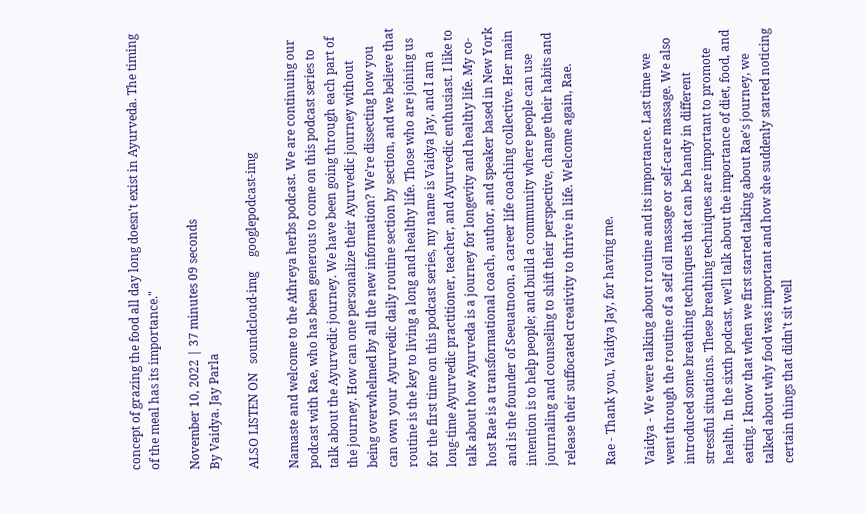concept of grazing the food all day long doesn't exist in Ayurveda. The timing of the meal has its importance."

November 10, 2022 | 37 minutes 09 seconds
By Vaidya. Jay Parla

ALSO LISTEN ON   soundcloud-img     googlepodcast-img

Namaste and welcome to the Athreya herbs podcast. We are continuing our podcast with Rae, who has been generous to come on this podcast series to talk about the Ayurvedic journey. We have been going through each part of the journey. How can one personalize their Ayurvedic journey without being overwhelmed by all the new information? We're dissecting how you can own your Ayurvedic daily routine section by section, and we believe that routine is the key to living a long and healthy life. Those who are joining us for the first time on this podcast series, my name is Vaidya Jay, and I am a long-time Ayurvedic practitioner, teacher, and Ayurvedic enthusiast. I like to talk about how Ayurveda is a journey for longevity and healthy life. My co-host Rae is a transformational coach, author, and speaker based in New York and is the founder of Seeuatnoon, a career life coaching collective. Her main intention is to help people; and build a community where people can use journaling and counseling to shift their perspective, change their habits and release their suffocated creativity to thrive in life. Welcome again, Rae.

Rae - Thank you, Vaidya Jay, for having me.

Vaidya - We were talking about routine and its importance. Last time we went through the routine of a self oil massage or self-care massage. We also introduced some breathing techniques that can be handy in different stressful situations. These breathing techniques are important to promote health. In the sixth podcast, we'll talk about the importance of diet, food, and eating. I know that when we first started talking about Rae's journey, we talked about why food was important and how she suddenly started noticing certain things that didn't sit well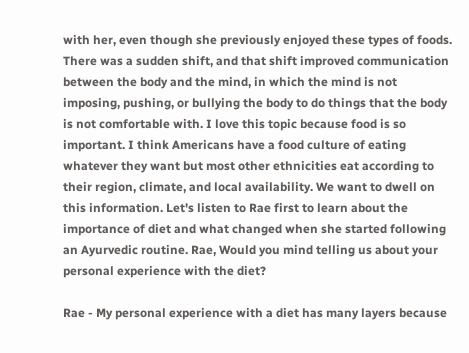with her, even though she previously enjoyed these types of foods. There was a sudden shift, and that shift improved communication between the body and the mind, in which the mind is not imposing, pushing, or bullying the body to do things that the body is not comfortable with. I love this topic because food is so important. I think Americans have a food culture of eating whatever they want but most other ethnicities eat according to their region, climate, and local availability. We want to dwell on this information. Let's listen to Rae first to learn about the importance of diet and what changed when she started following an Ayurvedic routine. Rae, Would you mind telling us about your personal experience with the diet?

Rae - My personal experience with a diet has many layers because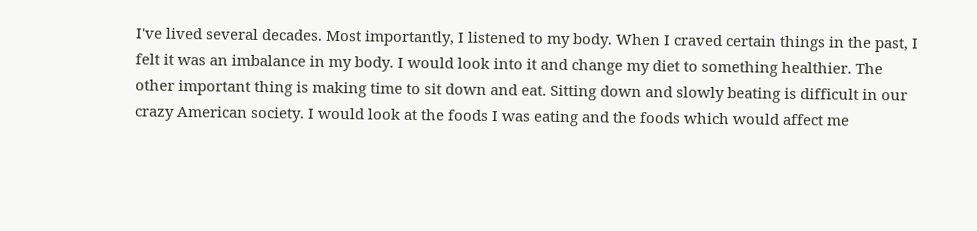I've lived several decades. Most importantly, I listened to my body. When I craved certain things in the past, I felt it was an imbalance in my body. I would look into it and change my diet to something healthier. The other important thing is making time to sit down and eat. Sitting down and slowly beating is difficult in our crazy American society. I would look at the foods I was eating and the foods which would affect me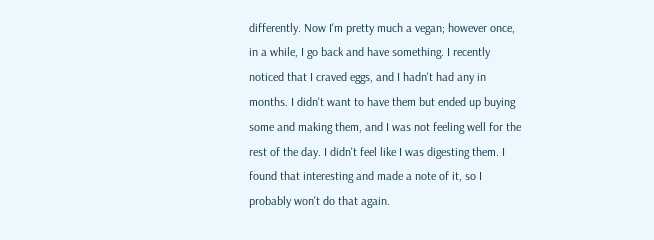differently. Now I'm pretty much a vegan; however once, in a while, I go back and have something. I recently noticed that I craved eggs, and I hadn't had any in months. I didn't want to have them but ended up buying some and making them, and I was not feeling well for the rest of the day. I didn't feel like I was digesting them. I found that interesting and made a note of it, so I probably won't do that again.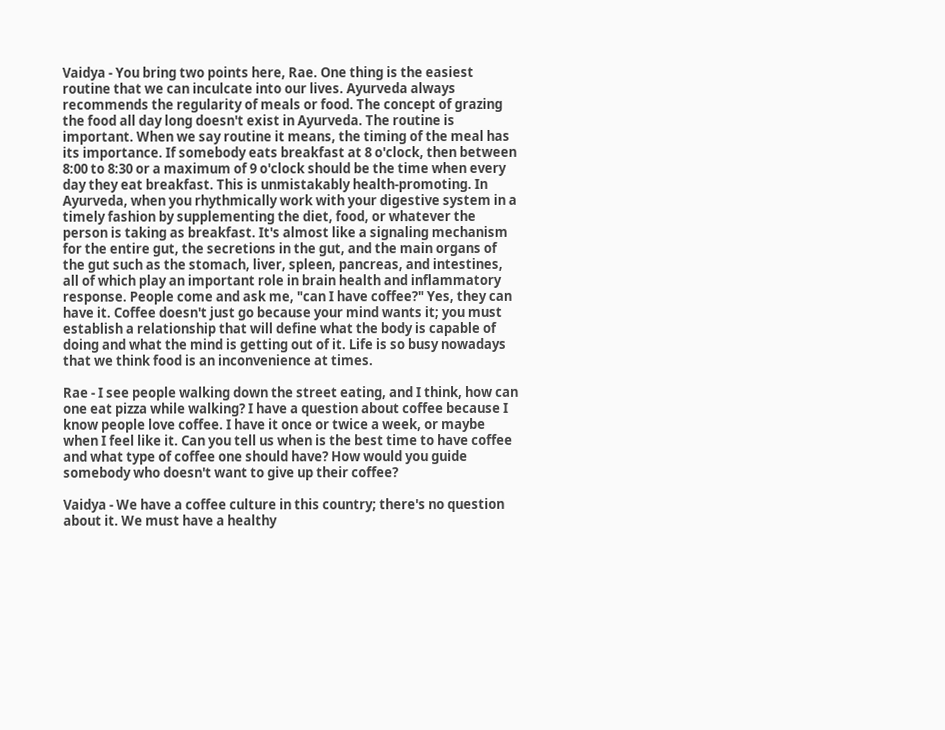Vaidya - You bring two points here, Rae. One thing is the easiest routine that we can inculcate into our lives. Ayurveda always recommends the regularity of meals or food. The concept of grazing the food all day long doesn't exist in Ayurveda. The routine is important. When we say routine it means, the timing of the meal has its importance. If somebody eats breakfast at 8 o'clock, then between 8:00 to 8:30 or a maximum of 9 o'clock should be the time when every day they eat breakfast. This is unmistakably health-promoting. In Ayurveda, when you rhythmically work with your digestive system in a timely fashion by supplementing the diet, food, or whatever the person is taking as breakfast. It's almost like a signaling mechanism for the entire gut, the secretions in the gut, and the main organs of the gut such as the stomach, liver, spleen, pancreas, and intestines, all of which play an important role in brain health and inflammatory response. People come and ask me, "can I have coffee?" Yes, they can have it. Coffee doesn't just go because your mind wants it; you must establish a relationship that will define what the body is capable of doing and what the mind is getting out of it. Life is so busy nowadays that we think food is an inconvenience at times.

Rae - I see people walking down the street eating, and I think, how can one eat pizza while walking? I have a question about coffee because I know people love coffee. I have it once or twice a week, or maybe when I feel like it. Can you tell us when is the best time to have coffee and what type of coffee one should have? How would you guide somebody who doesn't want to give up their coffee?

Vaidya - We have a coffee culture in this country; there's no question about it. We must have a healthy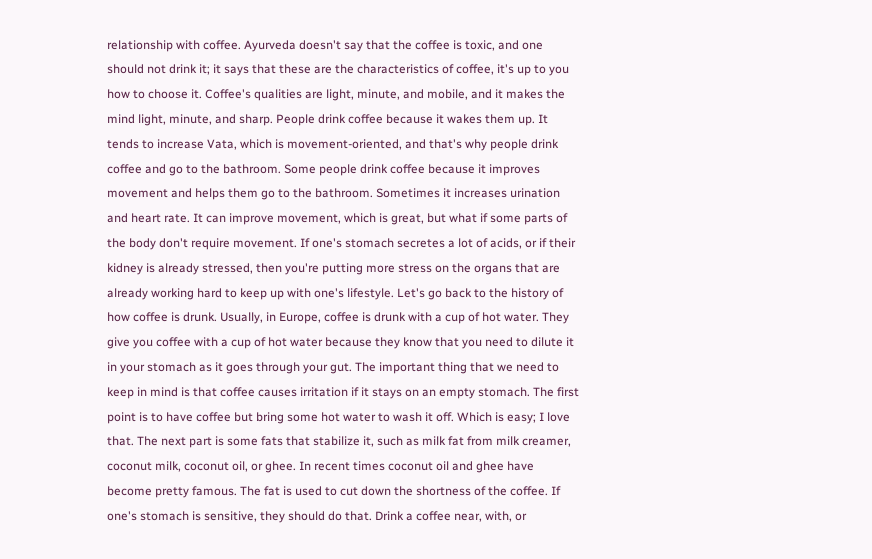relationship with coffee. Ayurveda doesn't say that the coffee is toxic, and one should not drink it; it says that these are the characteristics of coffee, it's up to you how to choose it. Coffee's qualities are light, minute, and mobile, and it makes the mind light, minute, and sharp. People drink coffee because it wakes them up. It tends to increase Vata, which is movement-oriented, and that's why people drink coffee and go to the bathroom. Some people drink coffee because it improves movement and helps them go to the bathroom. Sometimes it increases urination and heart rate. It can improve movement, which is great, but what if some parts of the body don't require movement. If one's stomach secretes a lot of acids, or if their kidney is already stressed, then you're putting more stress on the organs that are already working hard to keep up with one's lifestyle. Let's go back to the history of how coffee is drunk. Usually, in Europe, coffee is drunk with a cup of hot water. They give you coffee with a cup of hot water because they know that you need to dilute it in your stomach as it goes through your gut. The important thing that we need to keep in mind is that coffee causes irritation if it stays on an empty stomach. The first point is to have coffee but bring some hot water to wash it off. Which is easy; I love that. The next part is some fats that stabilize it, such as milk fat from milk creamer, coconut milk, coconut oil, or ghee. In recent times coconut oil and ghee have become pretty famous. The fat is used to cut down the shortness of the coffee. If one's stomach is sensitive, they should do that. Drink a coffee near, with, or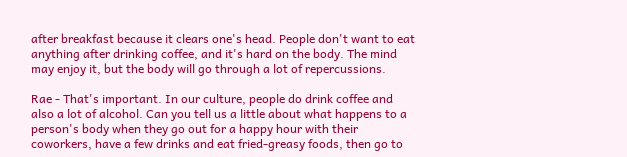after breakfast because it clears one's head. People don't want to eat anything after drinking coffee, and it's hard on the body. The mind may enjoy it, but the body will go through a lot of repercussions.

Rae - That's important. In our culture, people do drink coffee and also a lot of alcohol. Can you tell us a little about what happens to a person's body when they go out for a happy hour with their coworkers, have a few drinks and eat fried-greasy foods, then go to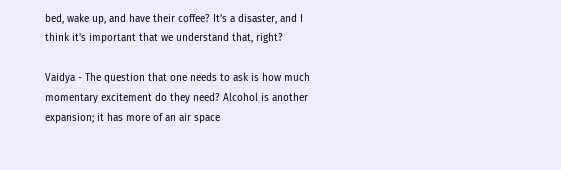bed, wake up, and have their coffee? It's a disaster, and I think it's important that we understand that, right?

Vaidya - The question that one needs to ask is how much momentary excitement do they need? Alcohol is another expansion; it has more of an air space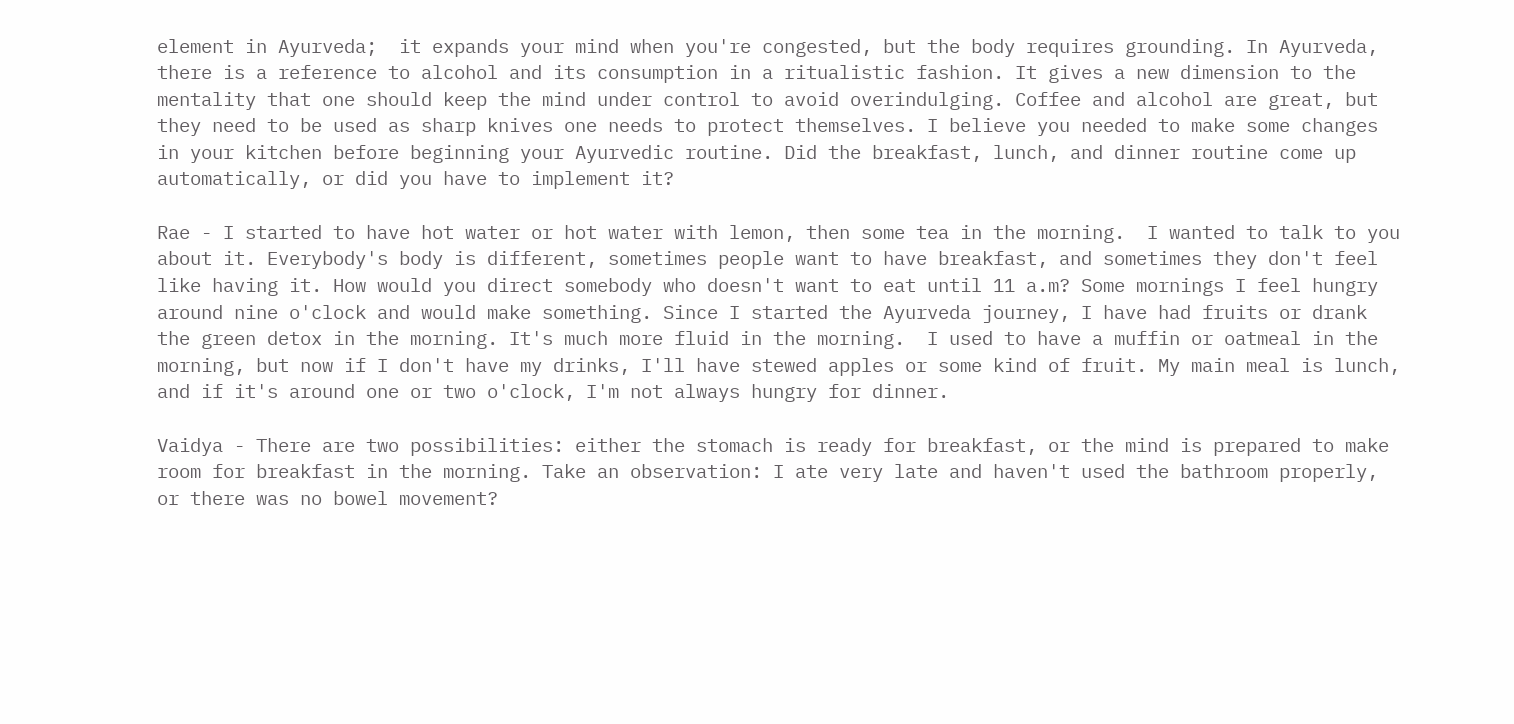element in Ayurveda;  it expands your mind when you're congested, but the body requires grounding. In Ayurveda, there is a reference to alcohol and its consumption in a ritualistic fashion. It gives a new dimension to the mentality that one should keep the mind under control to avoid overindulging. Coffee and alcohol are great, but they need to be used as sharp knives one needs to protect themselves. I believe you needed to make some changes in your kitchen before beginning your Ayurvedic routine. Did the breakfast, lunch, and dinner routine come up automatically, or did you have to implement it?

Rae - I started to have hot water or hot water with lemon, then some tea in the morning.  I wanted to talk to you about it. Everybody's body is different, sometimes people want to have breakfast, and sometimes they don't feel like having it. How would you direct somebody who doesn't want to eat until 11 a.m? Some mornings I feel hungry around nine o'clock and would make something. Since I started the Ayurveda journey, I have had fruits or drank the green detox in the morning. It's much more fluid in the morning.  I used to have a muffin or oatmeal in the morning, but now if I don't have my drinks, I'll have stewed apples or some kind of fruit. My main meal is lunch, and if it's around one or two o'clock, I'm not always hungry for dinner.

Vaidya - There are two possibilities: either the stomach is ready for breakfast, or the mind is prepared to make room for breakfast in the morning. Take an observation: I ate very late and haven't used the bathroom properly, or there was no bowel movement?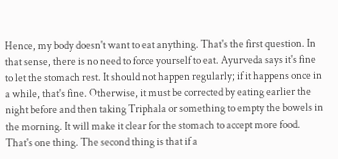Hence, my body doesn't want to eat anything. That's the first question. In that sense, there is no need to force yourself to eat. Ayurveda says it's fine to let the stomach rest. It should not happen regularly; if it happens once in a while, that's fine. Otherwise, it must be corrected by eating earlier the night before and then taking Triphala or something to empty the bowels in the morning. It will make it clear for the stomach to accept more food. That's one thing. The second thing is that if a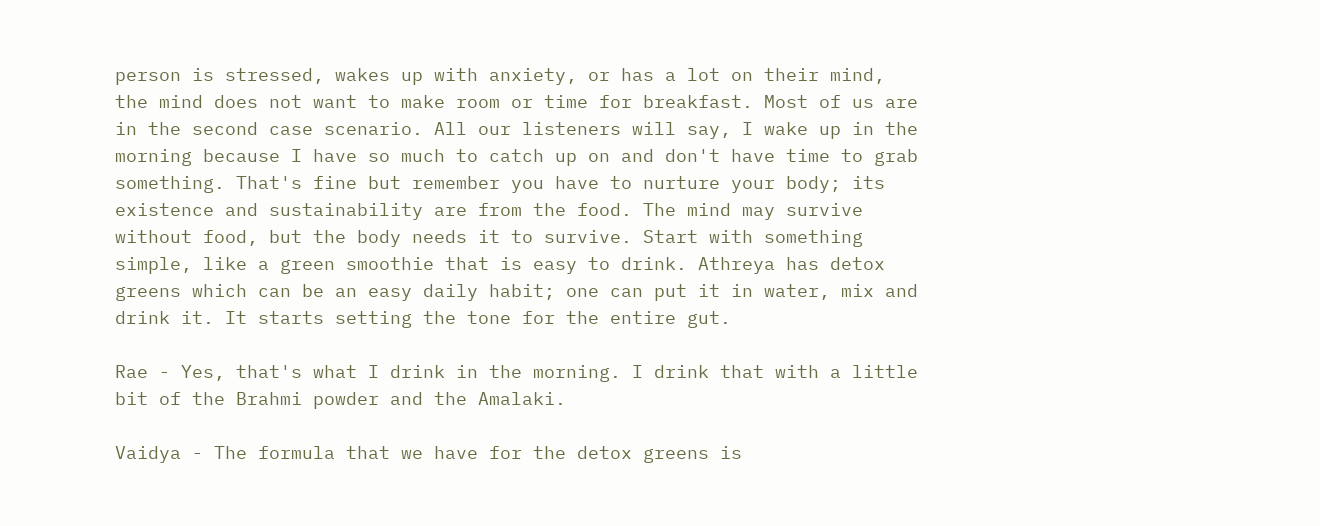person is stressed, wakes up with anxiety, or has a lot on their mind, the mind does not want to make room or time for breakfast. Most of us are in the second case scenario. All our listeners will say, I wake up in the morning because I have so much to catch up on and don't have time to grab something. That's fine but remember you have to nurture your body; its existence and sustainability are from the food. The mind may survive without food, but the body needs it to survive. Start with something simple, like a green smoothie that is easy to drink. Athreya has detox greens which can be an easy daily habit; one can put it in water, mix and drink it. It starts setting the tone for the entire gut.

Rae - Yes, that's what I drink in the morning. I drink that with a little bit of the Brahmi powder and the Amalaki.

Vaidya - The formula that we have for the detox greens is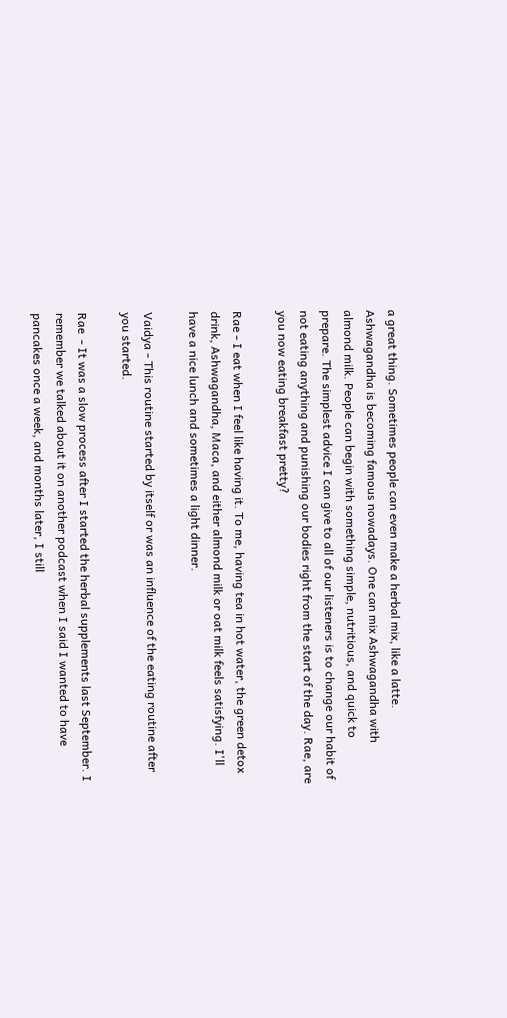a great thing. Sometimes people can even make a herbal mix, like a latte. Ashwagandha is becoming famous nowadays. One can mix Ashwagandha with almond milk. People can begin with something simple, nutritious, and quick to prepare. The simplest advice I can give to all of our listeners is to change our habit of not eating anything and punishing our bodies right from the start of the day. Rae, are you now eating breakfast pretty?

Rae - I eat when I feel like having it. To me, having tea in hot water, the green detox drink, Ashwagandha, Maca, and either almond milk or oat milk feels satisfying. I'll have a nice lunch and sometimes a light dinner.

Vaidya - This routine started by itself or was an influence of the eating routine after you started.

Rae  - It was a slow process after I started the herbal supplements last September. I remember we talked about it on another podcast when I said I wanted to have pancakes once a week, and months later, I still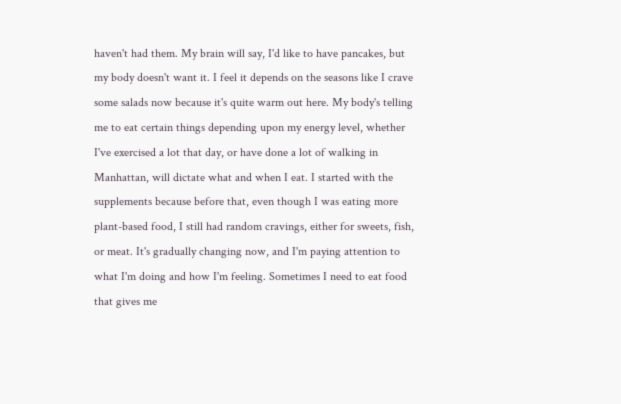haven't had them. My brain will say, I'd like to have pancakes, but my body doesn't want it. I feel it depends on the seasons like I crave some salads now because it's quite warm out here. My body's telling me to eat certain things depending upon my energy level, whether I've exercised a lot that day, or have done a lot of walking in Manhattan, will dictate what and when I eat. I started with the supplements because before that, even though I was eating more plant-based food, I still had random cravings, either for sweets, fish, or meat. It's gradually changing now, and I'm paying attention to what I'm doing and how I'm feeling. Sometimes I need to eat food that gives me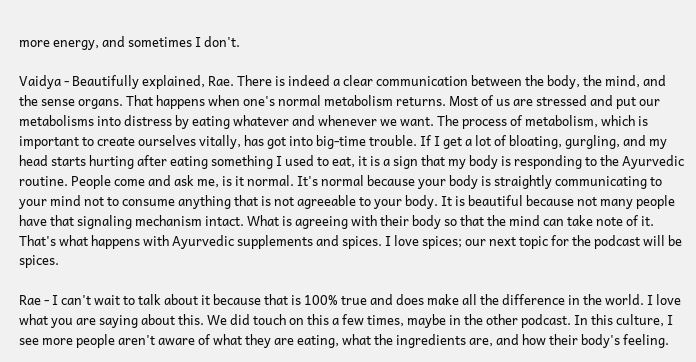more energy, and sometimes I don't.

Vaidya - Beautifully explained, Rae. There is indeed a clear communication between the body, the mind, and the sense organs. That happens when one's normal metabolism returns. Most of us are stressed and put our metabolisms into distress by eating whatever and whenever we want. The process of metabolism, which is important to create ourselves vitally, has got into big-time trouble. If I get a lot of bloating, gurgling, and my head starts hurting after eating something I used to eat, it is a sign that my body is responding to the Ayurvedic routine. People come and ask me, is it normal. It's normal because your body is straightly communicating to your mind not to consume anything that is not agreeable to your body. It is beautiful because not many people have that signaling mechanism intact. What is agreeing with their body so that the mind can take note of it. That's what happens with Ayurvedic supplements and spices. I love spices; our next topic for the podcast will be spices.

Rae - I can't wait to talk about it because that is 100% true and does make all the difference in the world. I love what you are saying about this. We did touch on this a few times, maybe in the other podcast. In this culture, I see more people aren't aware of what they are eating, what the ingredients are, and how their body's feeling.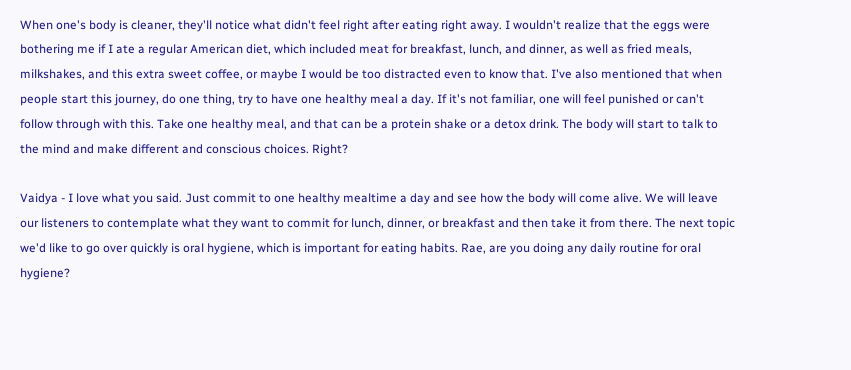When one's body is cleaner, they'll notice what didn't feel right after eating right away. I wouldn't realize that the eggs were bothering me if I ate a regular American diet, which included meat for breakfast, lunch, and dinner, as well as fried meals, milkshakes, and this extra sweet coffee, or maybe I would be too distracted even to know that. I've also mentioned that when people start this journey, do one thing, try to have one healthy meal a day. If it's not familiar, one will feel punished or can't follow through with this. Take one healthy meal, and that can be a protein shake or a detox drink. The body will start to talk to the mind and make different and conscious choices. Right?

Vaidya - I love what you said. Just commit to one healthy mealtime a day and see how the body will come alive. We will leave our listeners to contemplate what they want to commit for lunch, dinner, or breakfast and then take it from there. The next topic we'd like to go over quickly is oral hygiene, which is important for eating habits. Rae, are you doing any daily routine for oral hygiene?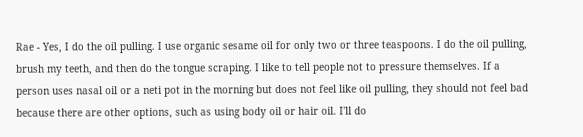Rae - Yes, I do the oil pulling. I use organic sesame oil for only two or three teaspoons. I do the oil pulling, brush my teeth, and then do the tongue scraping. I like to tell people not to pressure themselves. If a person uses nasal oil or a neti pot in the morning but does not feel like oil pulling, they should not feel bad because there are other options, such as using body oil or hair oil. I'll do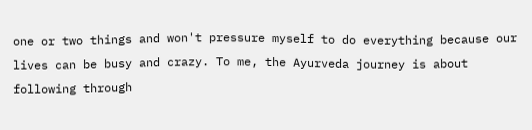one or two things and won't pressure myself to do everything because our lives can be busy and crazy. To me, the Ayurveda journey is about following through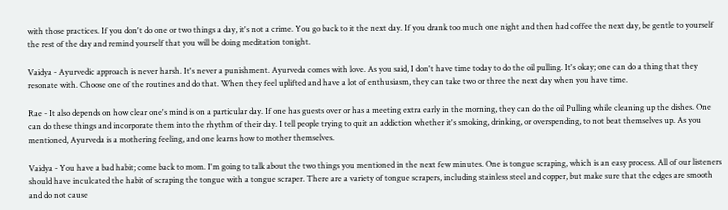with those practices. If you don't do one or two things a day, it's not a crime. You go back to it the next day. If you drank too much one night and then had coffee the next day, be gentle to yourself the rest of the day and remind yourself that you will be doing meditation tonight.

Vaidya - Ayurvedic approach is never harsh. It's never a punishment. Ayurveda comes with love. As you said, I don't have time today to do the oil pulling. It's okay; one can do a thing that they resonate with. Choose one of the routines and do that. When they feel uplifted and have a lot of enthusiasm, they can take two or three the next day when you have time.

Rae - It also depends on how clear one's mind is on a particular day. If one has guests over or has a meeting extra early in the morning, they can do the oil Pulling while cleaning up the dishes. One can do these things and incorporate them into the rhythm of their day. I tell people trying to quit an addiction whether it's smoking, drinking, or overspending, to not beat themselves up. As you mentioned, Ayurveda is a mothering feeling, and one learns how to mother themselves.

Vaidya - You have a bad habit; come back to mom. I'm going to talk about the two things you mentioned in the next few minutes. One is tongue scraping, which is an easy process. All of our listeners should have inculcated the habit of scraping the tongue with a tongue scraper. There are a variety of tongue scrapers, including stainless steel and copper, but make sure that the edges are smooth and do not cause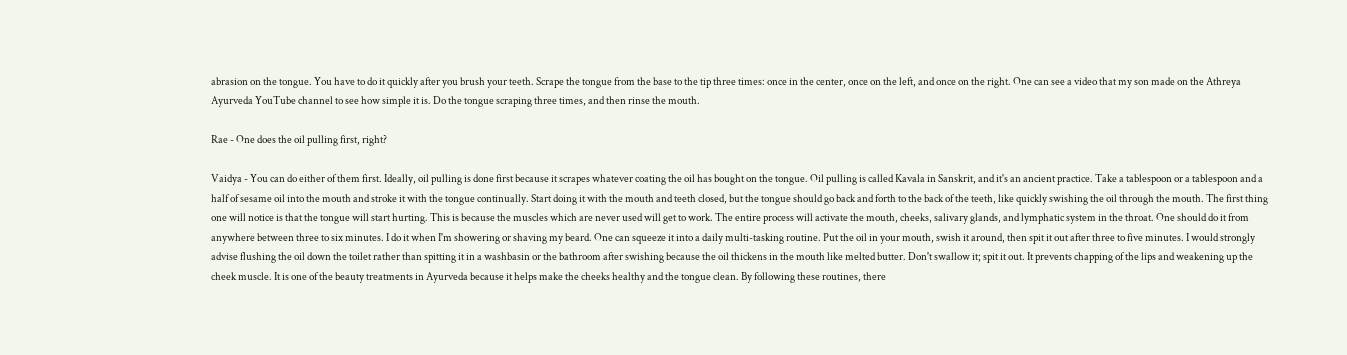abrasion on the tongue. You have to do it quickly after you brush your teeth. Scrape the tongue from the base to the tip three times: once in the center, once on the left, and once on the right. One can see a video that my son made on the Athreya Ayurveda YouTube channel to see how simple it is. Do the tongue scraping three times, and then rinse the mouth.

Rae - One does the oil pulling first, right?

Vaidya - You can do either of them first. Ideally, oil pulling is done first because it scrapes whatever coating the oil has bought on the tongue. Oil pulling is called Kavala in Sanskrit, and it's an ancient practice. Take a tablespoon or a tablespoon and a half of sesame oil into the mouth and stroke it with the tongue continually. Start doing it with the mouth and teeth closed, but the tongue should go back and forth to the back of the teeth, like quickly swishing the oil through the mouth. The first thing one will notice is that the tongue will start hurting. This is because the muscles which are never used will get to work. The entire process will activate the mouth, cheeks, salivary glands, and lymphatic system in the throat. One should do it from anywhere between three to six minutes. I do it when I'm showering or shaving my beard. One can squeeze it into a daily multi-tasking routine. Put the oil in your mouth, swish it around, then spit it out after three to five minutes. I would strongly advise flushing the oil down the toilet rather than spitting it in a washbasin or the bathroom after swishing because the oil thickens in the mouth like melted butter. Don't swallow it; spit it out. It prevents chapping of the lips and weakening up the cheek muscle. It is one of the beauty treatments in Ayurveda because it helps make the cheeks healthy and the tongue clean. By following these routines, there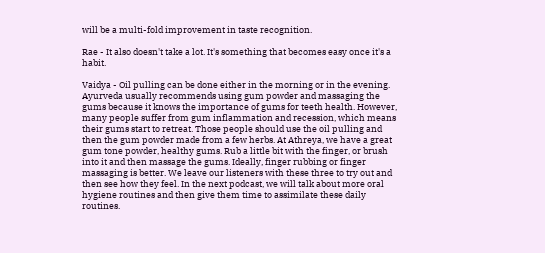will be a multi-fold improvement in taste recognition.

Rae - It also doesn't take a lot. It's something that becomes easy once it's a habit.

Vaidya - Oil pulling can be done either in the morning or in the evening. Ayurveda usually recommends using gum powder and massaging the gums because it knows the importance of gums for teeth health. However, many people suffer from gum inflammation and recession, which means their gums start to retreat. Those people should use the oil pulling and then the gum powder made from a few herbs. At Athreya, we have a great gum tone powder, healthy gums. Rub a little bit with the finger, or brush into it and then massage the gums. Ideally, finger rubbing or finger massaging is better. We leave our listeners with these three to try out and then see how they feel. In the next podcast, we will talk about more oral hygiene routines and then give them time to assimilate these daily routines.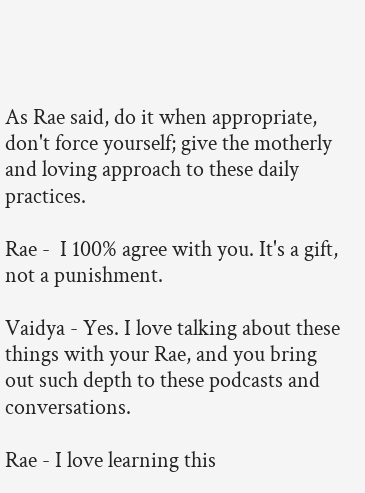As Rae said, do it when appropriate, don't force yourself; give the motherly and loving approach to these daily practices.

Rae -  I 100% agree with you. It's a gift, not a punishment.

Vaidya - Yes. I love talking about these things with your Rae, and you bring out such depth to these podcasts and conversations.

Rae - I love learning this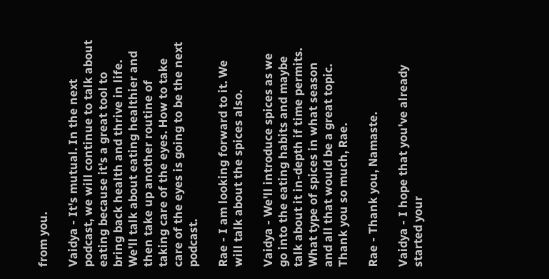from you.

Vaidya - It's mutual. In the next podcast, we will continue to talk about eating because it's a great tool to bring back health and thrive in life. We'll talk about eating healthier and then take up another routine of taking care of the eyes. How to take care of the eyes is going to be the next podcast.

Rae - I am looking forward to it. We will talk about the spices also.

Vaidya - We'll introduce spices as we go into the eating habits and maybe talk about it in-depth if time permits. What type of spices in what season and all that would be a great topic. Thank you so much, Rae.

Rae - Thank you, Namaste.

Vaidya - I hope that you've already started your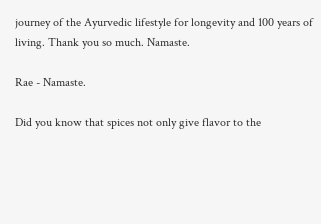journey of the Ayurvedic lifestyle for longevity and 100 years of living. Thank you so much. Namaste.

Rae - Namaste.

Did you know that spices not only give flavor to the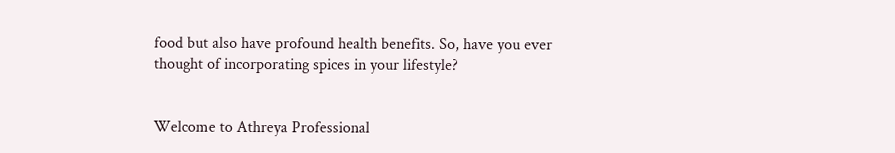food but also have profound health benefits. So, have you ever thought of incorporating spices in your lifestyle?


Welcome to Athreya Professional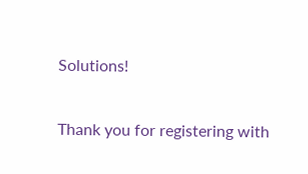Solutions!

Thank you for registering with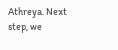Athreya. Next step, we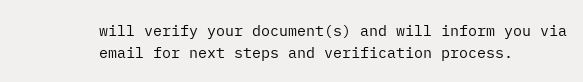will verify your document(s) and will inform you via email for next steps and verification process.